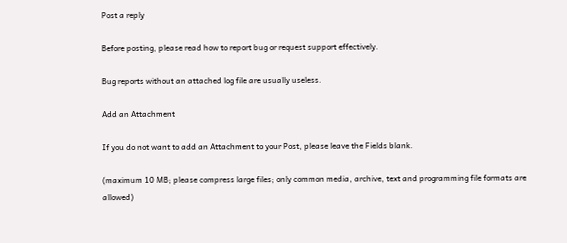Post a reply

Before posting, please read how to report bug or request support effectively.

Bug reports without an attached log file are usually useless.

Add an Attachment

If you do not want to add an Attachment to your Post, please leave the Fields blank.

(maximum 10 MB; please compress large files; only common media, archive, text and programming file formats are allowed)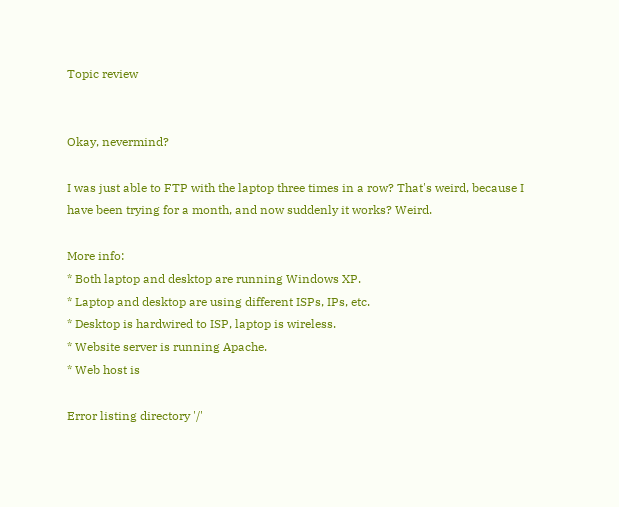Topic review


Okay, nevermind?

I was just able to FTP with the laptop three times in a row? That's weird, because I have been trying for a month, and now suddenly it works? Weird.

More info:
* Both laptop and desktop are running Windows XP.
* Laptop and desktop are using different ISPs, IPs, etc.
* Desktop is hardwired to ISP, laptop is wireless.
* Website server is running Apache.
* Web host is

Error listing directory '/'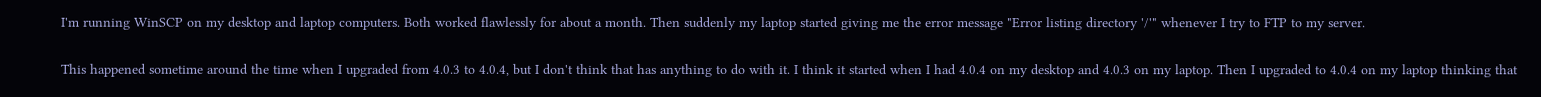I'm running WinSCP on my desktop and laptop computers. Both worked flawlessly for about a month. Then suddenly my laptop started giving me the error message "Error listing directory '/'" whenever I try to FTP to my server.

This happened sometime around the time when I upgraded from 4.0.3 to 4.0.4, but I don't think that has anything to do with it. I think it started when I had 4.0.4 on my desktop and 4.0.3 on my laptop. Then I upgraded to 4.0.4 on my laptop thinking that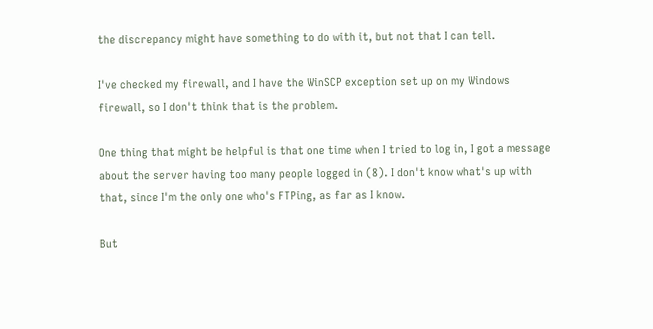the discrepancy might have something to do with it, but not that I can tell.

I've checked my firewall, and I have the WinSCP exception set up on my Windows firewall, so I don't think that is the problem.

One thing that might be helpful is that one time when I tried to log in, I got a message about the server having too many people logged in (8). I don't know what's up with that, since I'm the only one who's FTPing, as far as I know.

But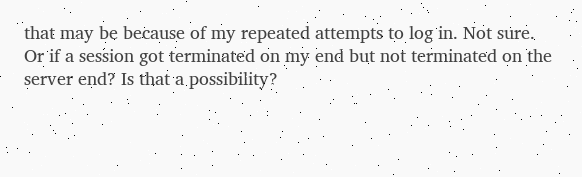that may be because of my repeated attempts to log in. Not sure. Or if a session got terminated on my end but not terminated on the server end? Is that a possibility?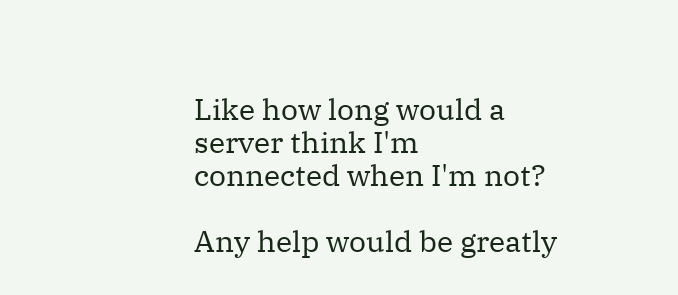Like how long would a server think I'm connected when I'm not?

Any help would be greatly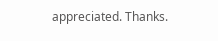appreciated. Thanks.